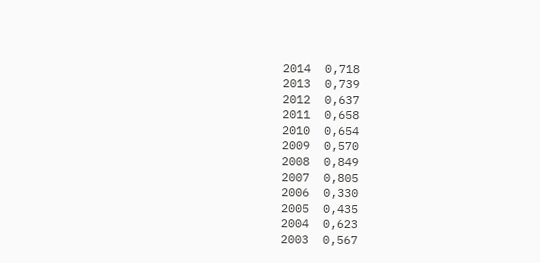2014  0,718
2013  0,739
2012  0,637
2011  0,658
2010  0,654
2009  0,570
2008  0,849
2007  0,805
2006  0,330
2005  0,435
2004  0,623
2003  0,567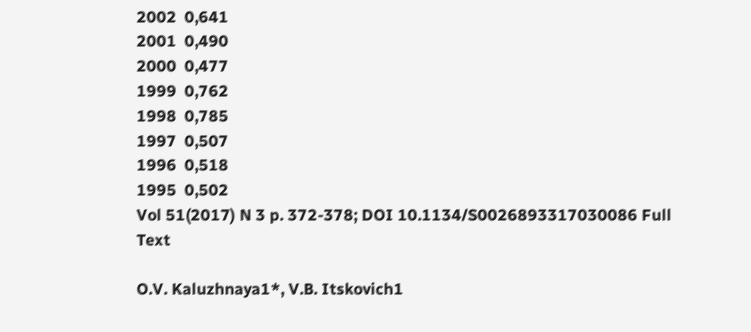2002  0,641
2001  0,490
2000  0,477
1999  0,762
1998  0,785
1997  0,507
1996  0,518
1995  0,502
Vol 51(2017) N 3 p. 372-378; DOI 10.1134/S0026893317030086 Full Text

O.V. Kaluzhnaya1*, V.B. Itskovich1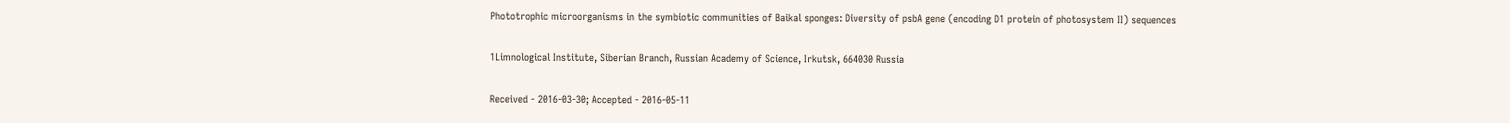Phototrophic microorganisms in the symbiotic communities of Baikal sponges: Diversity of psbA gene (encoding D1 protein of photosystem II) sequences

1Limnological Institute, Siberian Branch, Russian Academy of Science, Irkutsk, 664030 Russia

Received - 2016-03-30; Accepted - 2016-05-11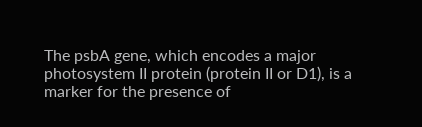The psbA gene, which encodes a major photosystem II protein (protein II or D1), is a marker for the presence of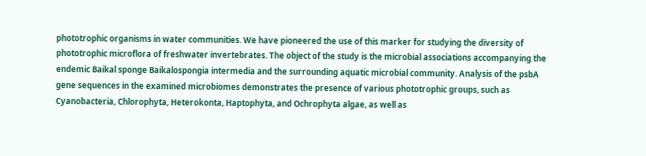phototrophic organisms in water communities. We have pioneered the use of this marker for studying the diversity of phototrophic microflora of freshwater invertebrates. The object of the study is the microbial associations accompanying the endemic Baikal sponge Baikalospongia intermedia and the surrounding aquatic microbial community. Analysis of the psbA gene sequences in the examined microbiomes demonstrates the presence of various phototrophic groups, such as Cyanobacteria, Chlorophyta, Heterokonta, Haptophyta, and Ochrophyta algae, as well as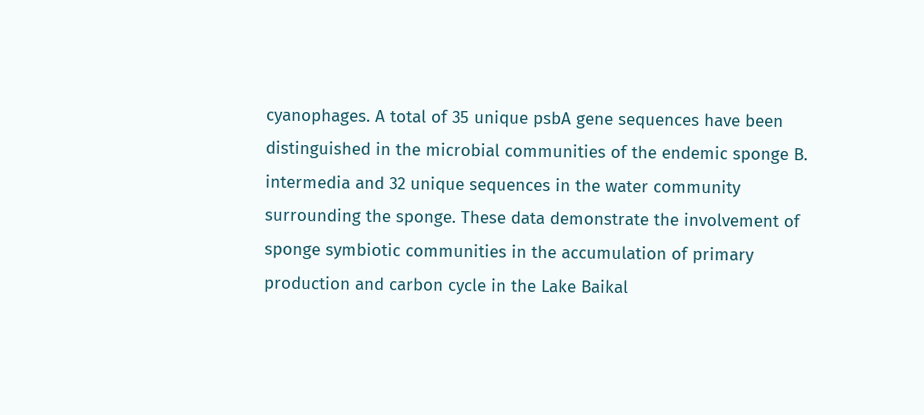cyanophages. A total of 35 unique psbA gene sequences have been distinguished in the microbial communities of the endemic sponge B. intermedia and 32 unique sequences in the water community surrounding the sponge. These data demonstrate the involvement of sponge symbiotic communities in the accumulation of primary production and carbon cycle in the Lake Baikal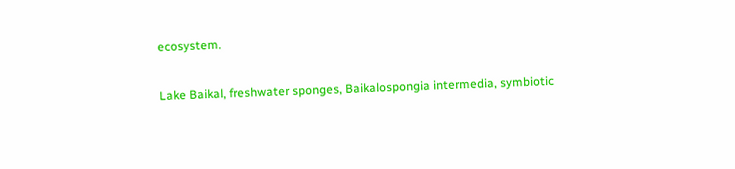ecosystem.

Lake Baikal, freshwater sponges, Baikalospongia intermedia, symbiotic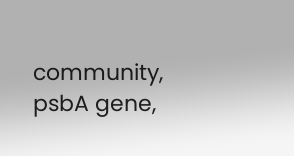community, psbA gene,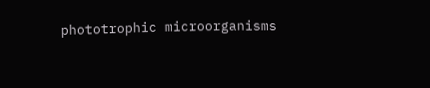phototrophic microorganisms